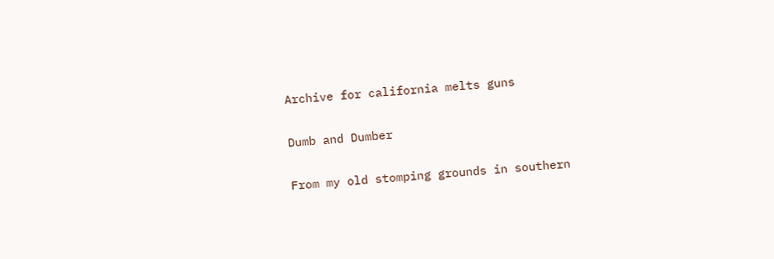Archive for california melts guns

Dumb and Dumber

From my old stomping grounds in southern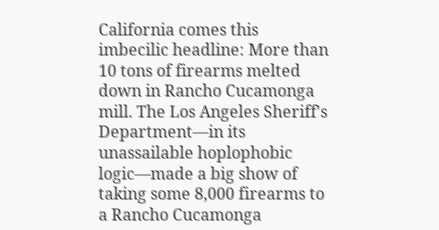California comes this imbecilic headline: More than 10 tons of firearms melted down in Rancho Cucamonga mill. The Los Angeles Sheriff's Department—in its unassailable hoplophobic logic—made a big show of taking some 8,000 firearms to a Rancho Cucamonga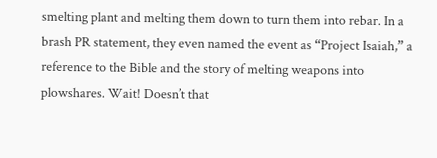smelting plant and melting them down to turn them into rebar. In a brash PR statement, they even named the event as “Project Isaiah,” a reference to the Bible and the story of melting weapons into plowshares. Wait! Doesn’t that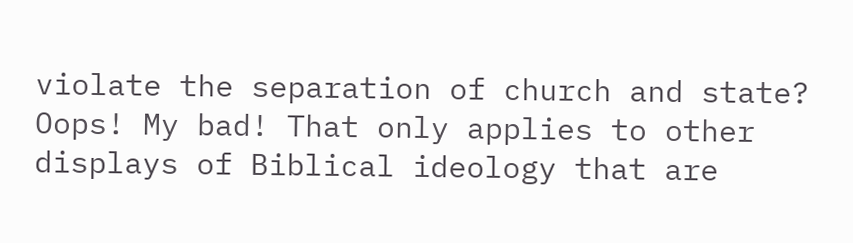violate the separation of church and state? Oops! My bad! That only applies to other displays of Biblical ideology that are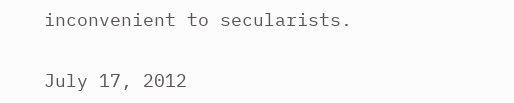inconvenient to secularists.

July 17, 2012